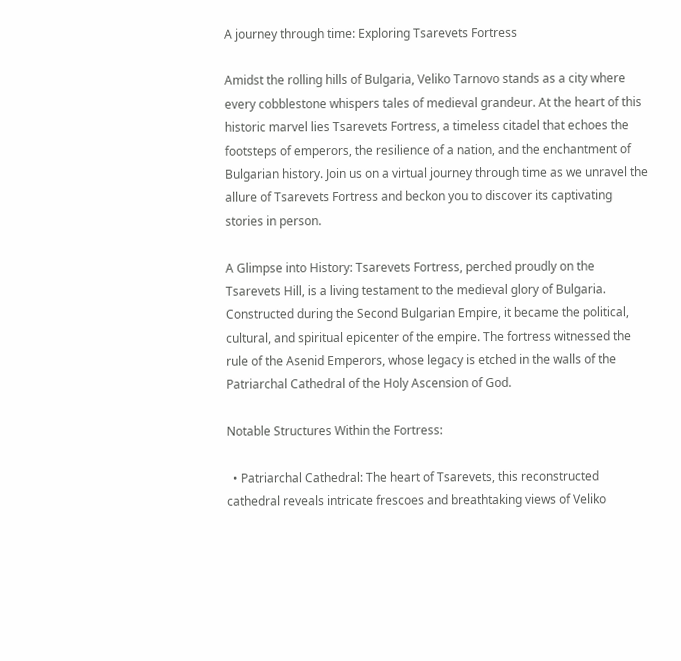A journey through time: Exploring Tsarevets Fortress

Amidst the rolling hills of Bulgaria, Veliko Tarnovo stands as a city where every cobblestone whispers tales of medieval grandeur. At the heart of this historic marvel lies Tsarevets Fortress, a timeless citadel that echoes the footsteps of emperors, the resilience of a nation, and the enchantment of Bulgarian history. Join us on a virtual journey through time as we unravel the allure of Tsarevets Fortress and beckon you to discover its captivating stories in person.

A Glimpse into History: Tsarevets Fortress, perched proudly on the Tsarevets Hill, is a living testament to the medieval glory of Bulgaria. Constructed during the Second Bulgarian Empire, it became the political, cultural, and spiritual epicenter of the empire. The fortress witnessed the rule of the Asenid Emperors, whose legacy is etched in the walls of the Patriarchal Cathedral of the Holy Ascension of God.

Notable Structures Within the Fortress:

  • Patriarchal Cathedral: The heart of Tsarevets, this reconstructed cathedral reveals intricate frescoes and breathtaking views of Veliko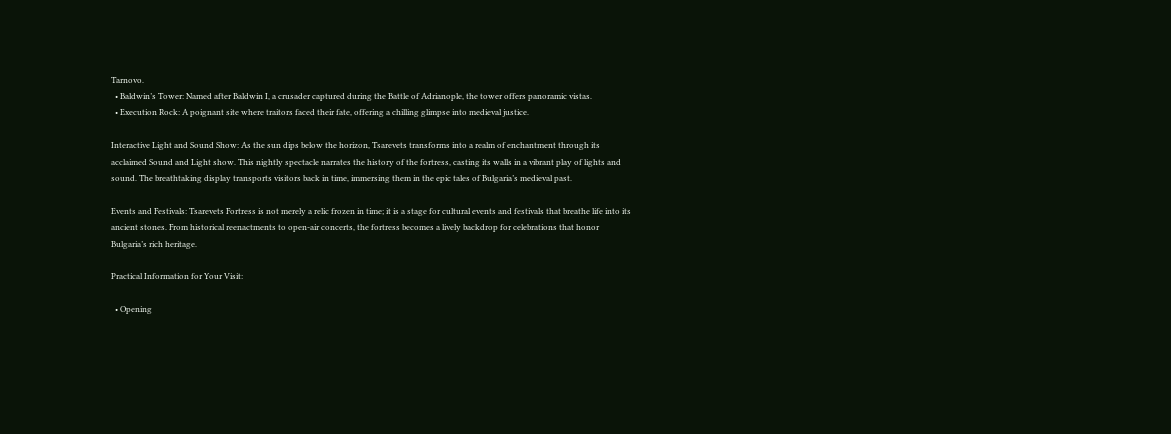Tarnovo.
  • Baldwin’s Tower: Named after Baldwin I, a crusader captured during the Battle of Adrianople, the tower offers panoramic vistas.
  • Execution Rock: A poignant site where traitors faced their fate, offering a chilling glimpse into medieval justice.

Interactive Light and Sound Show: As the sun dips below the horizon, Tsarevets transforms into a realm of enchantment through its acclaimed Sound and Light show. This nightly spectacle narrates the history of the fortress, casting its walls in a vibrant play of lights and sound. The breathtaking display transports visitors back in time, immersing them in the epic tales of Bulgaria’s medieval past.

Events and Festivals: Tsarevets Fortress is not merely a relic frozen in time; it is a stage for cultural events and festivals that breathe life into its ancient stones. From historical reenactments to open-air concerts, the fortress becomes a lively backdrop for celebrations that honor Bulgaria’s rich heritage.

Practical Information for Your Visit:

  • Opening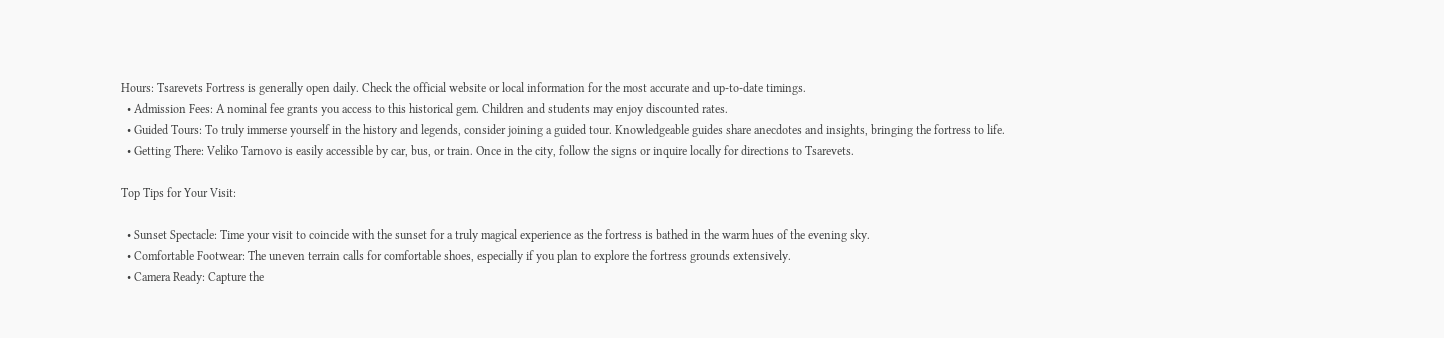Hours: Tsarevets Fortress is generally open daily. Check the official website or local information for the most accurate and up-to-date timings.
  • Admission Fees: A nominal fee grants you access to this historical gem. Children and students may enjoy discounted rates.
  • Guided Tours: To truly immerse yourself in the history and legends, consider joining a guided tour. Knowledgeable guides share anecdotes and insights, bringing the fortress to life.
  • Getting There: Veliko Tarnovo is easily accessible by car, bus, or train. Once in the city, follow the signs or inquire locally for directions to Tsarevets.

Top Tips for Your Visit:

  • Sunset Spectacle: Time your visit to coincide with the sunset for a truly magical experience as the fortress is bathed in the warm hues of the evening sky.
  • Comfortable Footwear: The uneven terrain calls for comfortable shoes, especially if you plan to explore the fortress grounds extensively.
  • Camera Ready: Capture the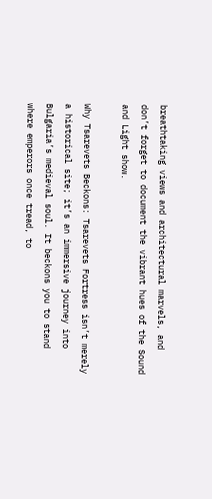breathtaking views and architectural marvels, and don’t forget to document the vibrant hues of the Sound and Light show.

Why Tsarevets Beckons: Tsarevets Fortress isn’t merely a historical site; it’s an immersive journey into Bulgaria’s medieval soul. It beckons you to stand where emperors once tread, to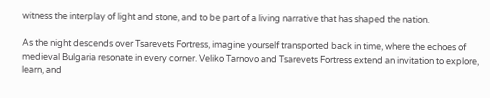witness the interplay of light and stone, and to be part of a living narrative that has shaped the nation.

As the night descends over Tsarevets Fortress, imagine yourself transported back in time, where the echoes of medieval Bulgaria resonate in every corner. Veliko Tarnovo and Tsarevets Fortress extend an invitation to explore, learn, and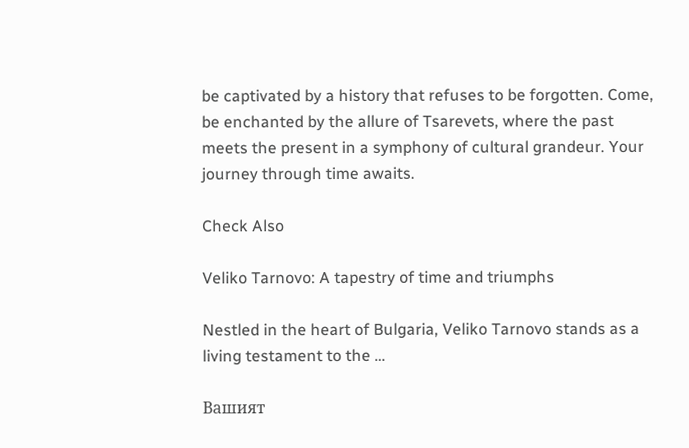be captivated by a history that refuses to be forgotten. Come, be enchanted by the allure of Tsarevets, where the past meets the present in a symphony of cultural grandeur. Your journey through time awaits.

Check Also

Veliko Tarnovo: A tapestry of time and triumphs

Nestled in the heart of Bulgaria, Veliko Tarnovo stands as a living testament to the …

Вашият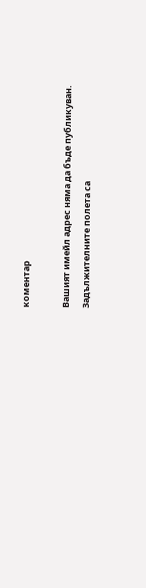коментар

Вашият имейл адрес няма да бъде публикуван. Задължителните полета са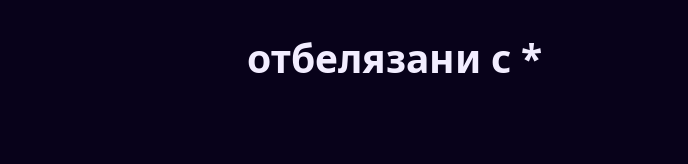отбелязани с *